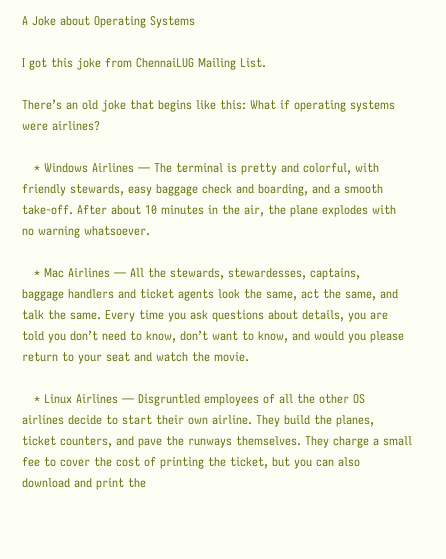A Joke about Operating Systems

I got this joke from ChennaiLUG Mailing List.

There’s an old joke that begins like this: What if operating systems
were airlines?

   * Windows Airlines — The terminal is pretty and colorful, with
friendly stewards, easy baggage check and boarding, and a smooth
take-off. After about 10 minutes in the air, the plane explodes with
no warning whatsoever.

   * Mac Airlines — All the stewards, stewardesses, captains,
baggage handlers and ticket agents look the same, act the same, and
talk the same. Every time you ask questions about details, you are
told you don’t need to know, don’t want to know, and would you please
return to your seat and watch the movie.

   * Linux Airlines — Disgruntled employees of all the other OS
airlines decide to start their own airline. They build the planes,
ticket counters, and pave the runways themselves. They charge a small
fee to cover the cost of printing the ticket, but you can also
download and print the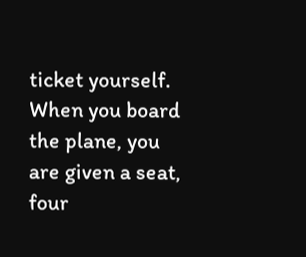ticket yourself. When you board the plane, you
are given a seat, four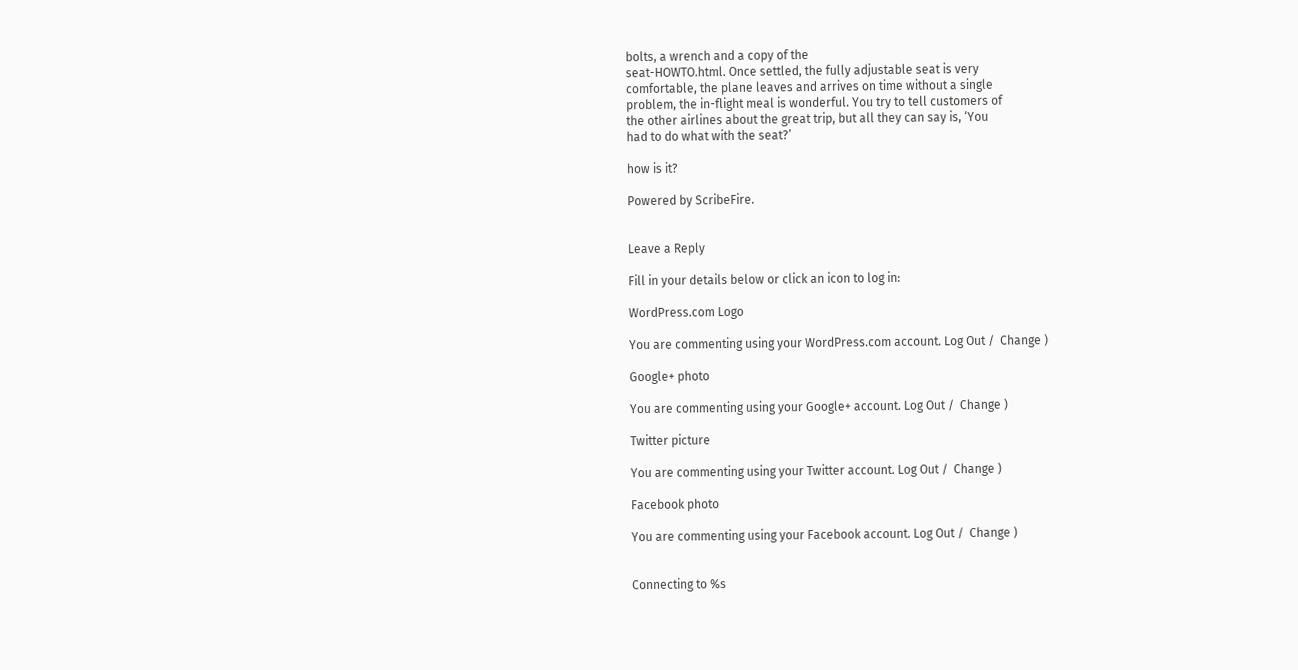bolts, a wrench and a copy of the
seat-HOWTO.html. Once settled, the fully adjustable seat is very
comfortable, the plane leaves and arrives on time without a single
problem, the in-flight meal is wonderful. You try to tell customers of
the other airlines about the great trip, but all they can say is, ‘You
had to do what with the seat?’

how is it?

Powered by ScribeFire.


Leave a Reply

Fill in your details below or click an icon to log in:

WordPress.com Logo

You are commenting using your WordPress.com account. Log Out /  Change )

Google+ photo

You are commenting using your Google+ account. Log Out /  Change )

Twitter picture

You are commenting using your Twitter account. Log Out /  Change )

Facebook photo

You are commenting using your Facebook account. Log Out /  Change )


Connecting to %s